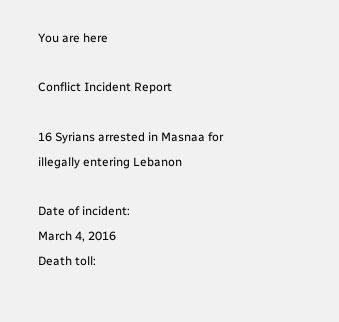You are here

Conflict Incident Report

16 Syrians arrested in Masnaa for illegally entering Lebanon

Date of incident:
March 4, 2016
Death toll: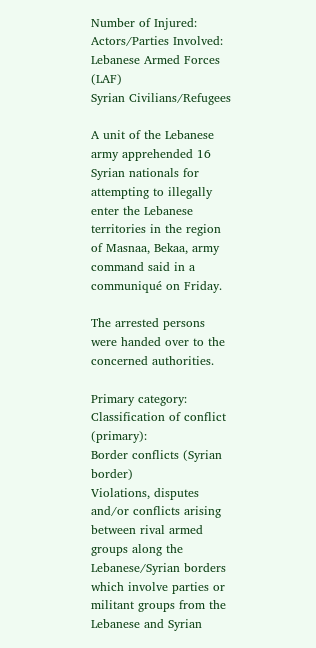Number of Injured:
Actors/Parties Involved:
Lebanese Armed Forces (LAF)
Syrian Civilians/Refugees

A unit of the Lebanese army apprehended 16 Syrian nationals for attempting to illegally enter the Lebanese territories in the region of Masnaa, Bekaa, army command said in a communiqué on Friday.

The arrested persons were handed over to the concerned authorities.

Primary category:
Classification of conflict (primary):
Border conflicts (Syrian border)
Violations, disputes and/or conflicts arising between rival armed groups along the Lebanese/Syrian borders which involve parties or militant groups from the Lebanese and Syrian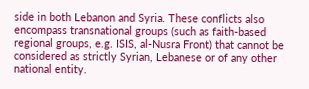side in both Lebanon and Syria. These conflicts also encompass transnational groups (such as faith-based regional groups, e.g. ISIS, al-Nusra Front) that cannot be considered as strictly Syrian, Lebanese or of any other national entity.